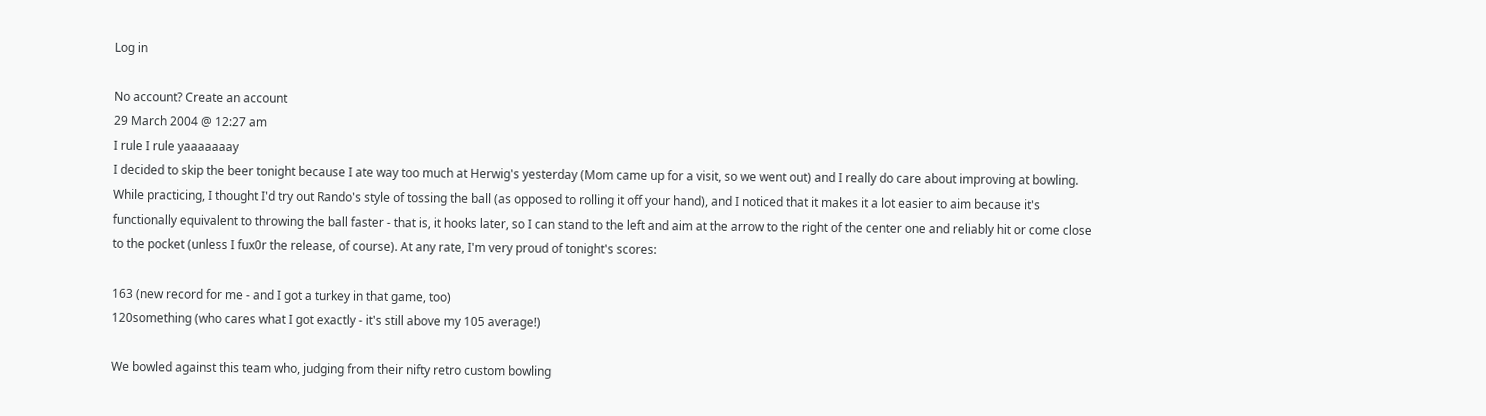Log in

No account? Create an account
29 March 2004 @ 12:27 am
I rule I rule yaaaaaaay
I decided to skip the beer tonight because I ate way too much at Herwig's yesterday (Mom came up for a visit, so we went out) and I really do care about improving at bowling. While practicing, I thought I'd try out Rando's style of tossing the ball (as opposed to rolling it off your hand), and I noticed that it makes it a lot easier to aim because it's functionally equivalent to throwing the ball faster - that is, it hooks later, so I can stand to the left and aim at the arrow to the right of the center one and reliably hit or come close to the pocket (unless I fux0r the release, of course). At any rate, I'm very proud of tonight's scores:

163 (new record for me - and I got a turkey in that game, too)
120something (who cares what I got exactly - it's still above my 105 average!)

We bowled against this team who, judging from their nifty retro custom bowling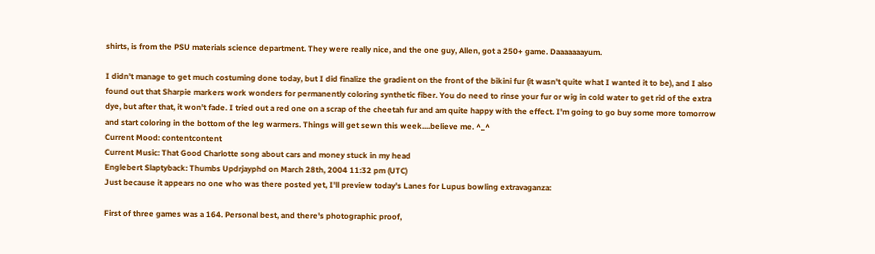shirts, is from the PSU materials science department. They were really nice, and the one guy, Allen, got a 250+ game. Daaaaaaayum.

I didn't manage to get much costuming done today, but I did finalize the gradient on the front of the bikini fur (it wasn't quite what I wanted it to be), and I also found out that Sharpie markers work wonders for permanently coloring synthetic fiber. You do need to rinse your fur or wig in cold water to get rid of the extra dye, but after that, it won't fade. I tried out a red one on a scrap of the cheetah fur and am quite happy with the effect. I'm going to go buy some more tomorrow and start coloring in the bottom of the leg warmers. Things will get sewn this week....believe me. ^_^
Current Mood: contentcontent
Current Music: That Good Charlotte song about cars and money stuck in my head
Englebert Slaptyback: Thumbs Updrjayphd on March 28th, 2004 11:32 pm (UTC)
Just because it appears no one who was there posted yet, I'll preview today's Lanes for Lupus bowling extravaganza:

First of three games was a 164. Personal best, and there's photographic proof,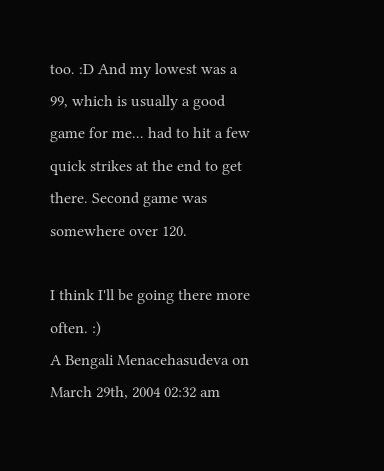too. :D And my lowest was a 99, which is usually a good game for me... had to hit a few quick strikes at the end to get there. Second game was somewhere over 120.

I think I'll be going there more often. :)
A Bengali Menacehasudeva on March 29th, 2004 02:32 am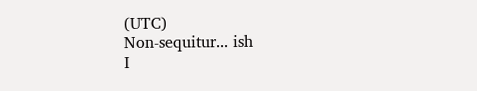(UTC)
Non-sequitur... ish
I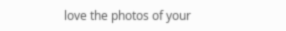love the photos of your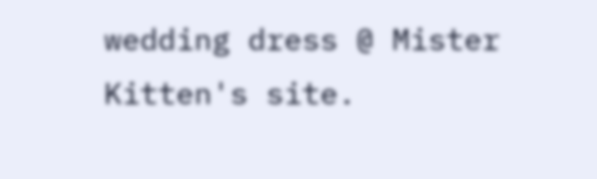wedding dress @ Mister Kitten's site.